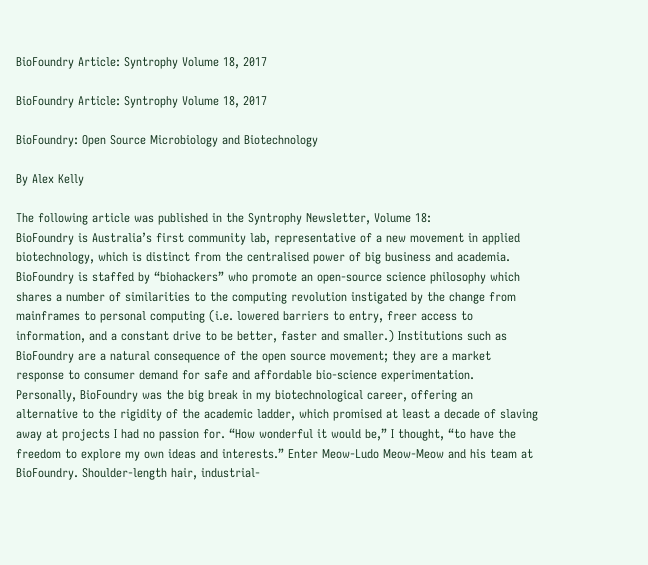BioFoundry Article: Syntrophy Volume 18, 2017

BioFoundry Article: Syntrophy Volume 18, 2017

BioFoundry: Open Source Microbiology and Biotechnology

By Alex Kelly

The following article was published in the Syntrophy Newsletter, Volume 18:
BioFoundry is Australia’s first community lab, representative of a new movement in applied biotechnology, which is distinct from the centralised power of big business and academia. BioFoundry is staffed by “biohackers” who promote an open-source science philosophy which shares a number of similarities to the computing revolution instigated by the change from mainframes to personal computing (i.e. lowered barriers to entry, freer access to information, and a constant drive to be better, faster and smaller.) Institutions such as BioFoundry are a natural consequence of the open source movement; they are a market response to consumer demand for safe and affordable bio-science experimentation.
Personally, BioFoundry was the big break in my biotechnological career, offering an alternative to the rigidity of the academic ladder, which promised at least a decade of slaving away at projects I had no passion for. “How wonderful it would be,” I thought, “to have the freedom to explore my own ideas and interests.” Enter Meow-Ludo Meow-Meow and his team at BioFoundry. Shoulder-length hair, industrial-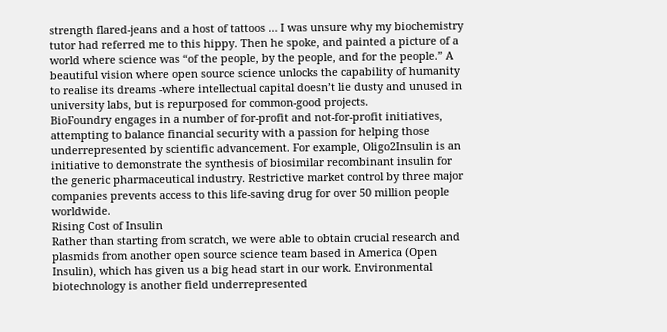strength flared-jeans and a host of tattoos … I was unsure why my biochemistry tutor had referred me to this hippy. Then he spoke, and painted a picture of a world where science was “of the people, by the people, and for the people.” A beautiful vision where open source science unlocks the capability of humanity to realise its dreams -where intellectual capital doesn’t lie dusty and unused in university labs, but is repurposed for common-good projects.
BioFoundry engages in a number of for-profit and not-for-profit initiatives, attempting to balance financial security with a passion for helping those underrepresented by scientific advancement. For example, Oligo2Insulin is an initiative to demonstrate the synthesis of biosimilar recombinant insulin for the generic pharmaceutical industry. Restrictive market control by three major companies prevents access to this life-saving drug for over 50 million people worldwide.
Rising Cost of Insulin
Rather than starting from scratch, we were able to obtain crucial research and plasmids from another open source science team based in America (Open Insulin), which has given us a big head start in our work. Environmental biotechnology is another field underrepresented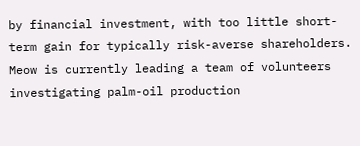by financial investment, with too little short-term gain for typically risk-averse shareholders. Meow is currently leading a team of volunteers investigating palm-oil production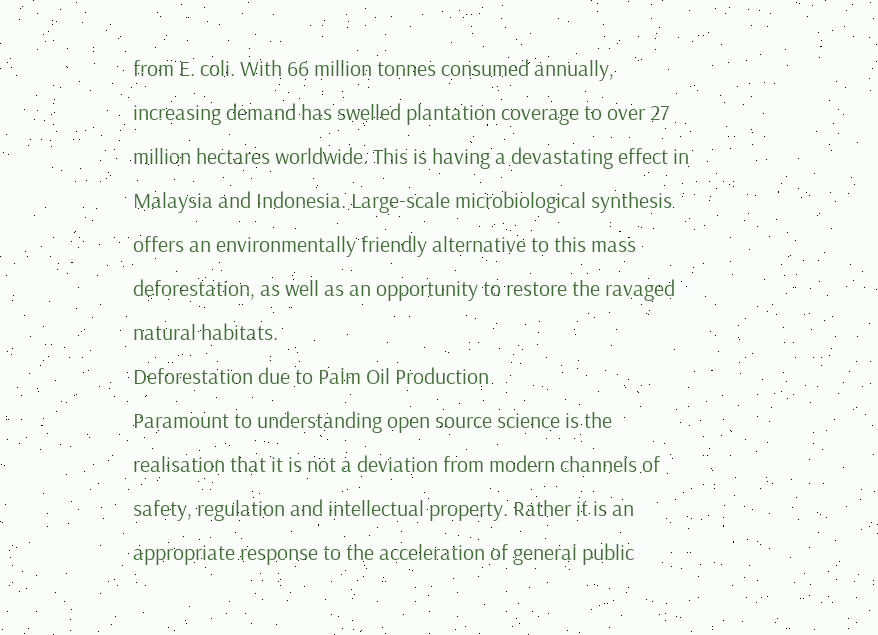from E. coli. With 66 million tonnes consumed annually, increasing demand has swelled plantation coverage to over 27 million hectares worldwide. This is having a devastating effect in Malaysia and Indonesia. Large-scale microbiological synthesis offers an environmentally friendly alternative to this mass deforestation, as well as an opportunity to restore the ravaged natural habitats.
Deforestation due to Palm Oil Production
Paramount to understanding open source science is the realisation that it is not a deviation from modern channels of safety, regulation and intellectual property. Rather it is an appropriate response to the acceleration of general public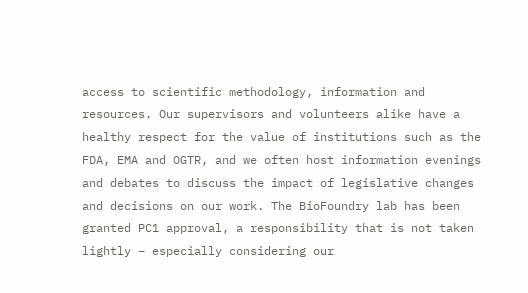access to scientific methodology, information and resources. Our supervisors and volunteers alike have a healthy respect for the value of institutions such as the FDA, EMA and OGTR, and we often host information evenings and debates to discuss the impact of legislative changes and decisions on our work. The BioFoundry lab has been granted PC1 approval, a responsibility that is not taken lightly – especially considering our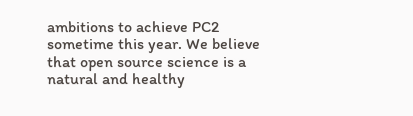ambitions to achieve PC2 sometime this year. We believe that open source science is a natural and healthy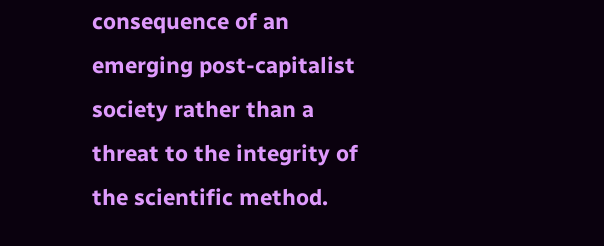consequence of an emerging post-capitalist society rather than a threat to the integrity of the scientific method.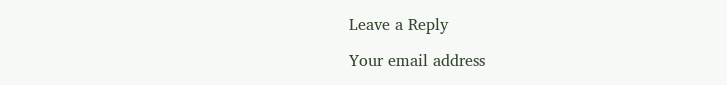Leave a Reply

Your email address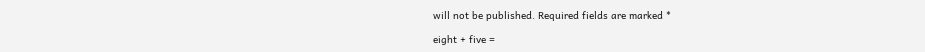will not be published. Required fields are marked *

eight + five =